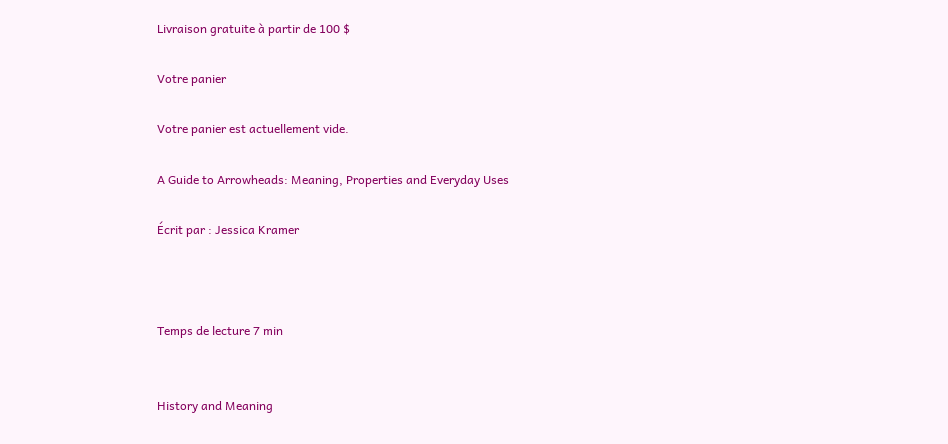Livraison gratuite à partir de 100 $

Votre panier

Votre panier est actuellement vide.

A Guide to Arrowheads: Meaning, Properties and Everyday Uses

Écrit par : Jessica Kramer



Temps de lecture 7 min


History and Meaning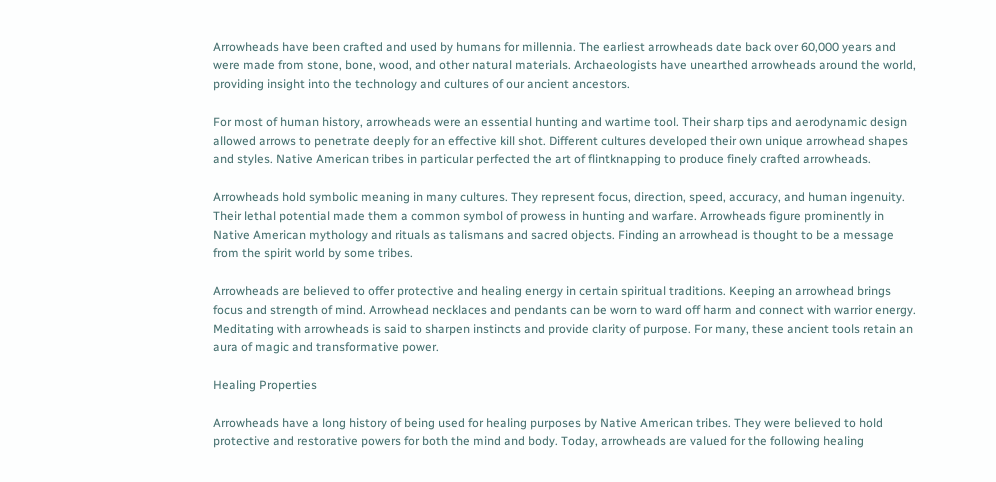Arrowheads have been crafted and used by humans for millennia. The earliest arrowheads date back over 60,000 years and were made from stone, bone, wood, and other natural materials. Archaeologists have unearthed arrowheads around the world, providing insight into the technology and cultures of our ancient ancestors.

For most of human history, arrowheads were an essential hunting and wartime tool. Their sharp tips and aerodynamic design allowed arrows to penetrate deeply for an effective kill shot. Different cultures developed their own unique arrowhead shapes and styles. Native American tribes in particular perfected the art of flintknapping to produce finely crafted arrowheads.

Arrowheads hold symbolic meaning in many cultures. They represent focus, direction, speed, accuracy, and human ingenuity. Their lethal potential made them a common symbol of prowess in hunting and warfare. Arrowheads figure prominently in Native American mythology and rituals as talismans and sacred objects. Finding an arrowhead is thought to be a message from the spirit world by some tribes.

Arrowheads are believed to offer protective and healing energy in certain spiritual traditions. Keeping an arrowhead brings focus and strength of mind. Arrowhead necklaces and pendants can be worn to ward off harm and connect with warrior energy. Meditating with arrowheads is said to sharpen instincts and provide clarity of purpose. For many, these ancient tools retain an aura of magic and transformative power.

Healing Properties

Arrowheads have a long history of being used for healing purposes by Native American tribes. They were believed to hold protective and restorative powers for both the mind and body. Today, arrowheads are valued for the following healing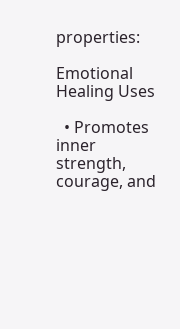properties:

Emotional Healing Uses

  • Promotes inner strength, courage, and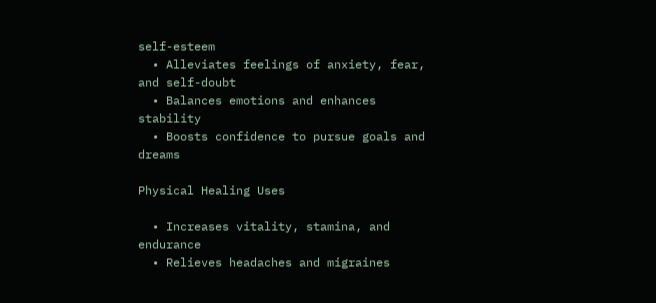self-esteem
  • Alleviates feelings of anxiety, fear, and self-doubt
  • Balances emotions and enhances stability
  • Boosts confidence to pursue goals and dreams

Physical Healing Uses

  • Increases vitality, stamina, and endurance
  • Relieves headaches and migraines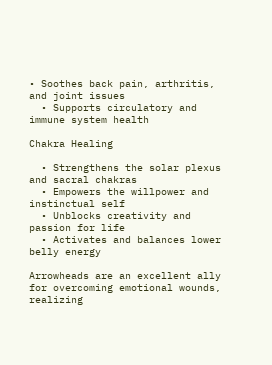• Soothes back pain, arthritis, and joint issues
  • Supports circulatory and immune system health

Chakra Healing

  • Strengthens the solar plexus and sacral chakras
  • Empowers the willpower and instinctual self
  • Unblocks creativity and passion for life
  • Activates and balances lower belly energy

Arrowheads are an excellent ally for overcoming emotional wounds, realizing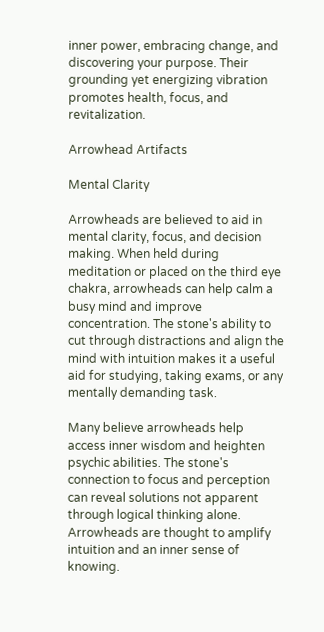inner power, embracing change, and discovering your purpose. Their grounding yet energizing vibration promotes health, focus, and revitalization.

Arrowhead Artifacts

Mental Clarity

Arrowheads are believed to aid in mental clarity, focus, and decision making. When held during meditation or placed on the third eye chakra, arrowheads can help calm a busy mind and improve concentration. The stone's ability to cut through distractions and align the mind with intuition makes it a useful aid for studying, taking exams, or any mentally demanding task.

Many believe arrowheads help access inner wisdom and heighten psychic abilities. The stone's connection to focus and perception can reveal solutions not apparent through logical thinking alone. Arrowheads are thought to amplify intuition and an inner sense of knowing.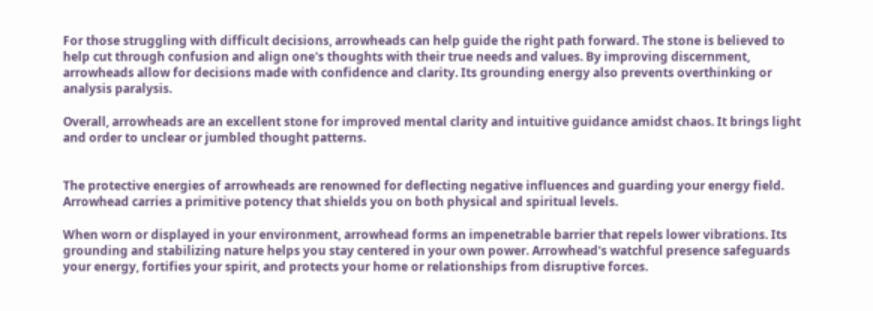For those struggling with difficult decisions, arrowheads can help guide the right path forward. The stone is believed to help cut through confusion and align one's thoughts with their true needs and values. By improving discernment, arrowheads allow for decisions made with confidence and clarity. Its grounding energy also prevents overthinking or analysis paralysis.

Overall, arrowheads are an excellent stone for improved mental clarity and intuitive guidance amidst chaos. It brings light and order to unclear or jumbled thought patterns.


The protective energies of arrowheads are renowned for deflecting negative influences and guarding your energy field. Arrowhead carries a primitive potency that shields you on both physical and spiritual levels.

When worn or displayed in your environment, arrowhead forms an impenetrable barrier that repels lower vibrations. Its grounding and stabilizing nature helps you stay centered in your own power. Arrowhead's watchful presence safeguards your energy, fortifies your spirit, and protects your home or relationships from disruptive forces.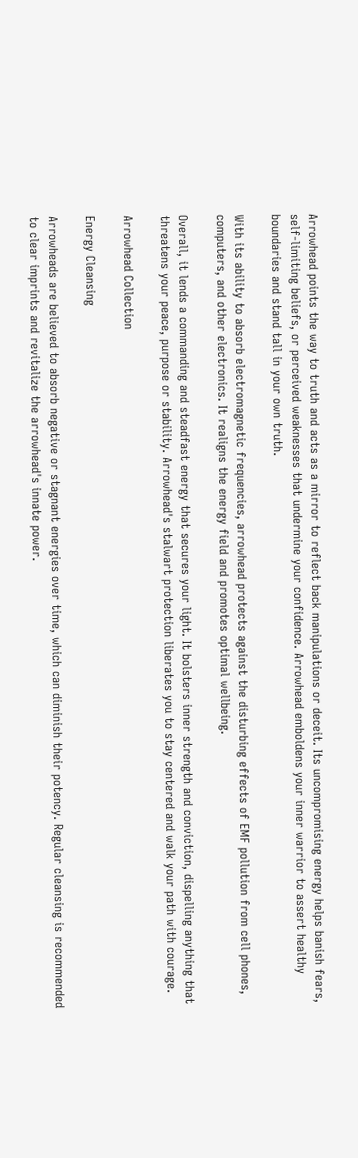Arrowhead points the way to truth and acts as a mirror to reflect back manipulations or deceit. Its uncompromising energy helps banish fears, self-limiting beliefs, or perceived weaknesses that undermine your confidence. Arrowhead emboldens your inner warrior to assert healthy boundaries and stand tall in your own truth.

With its ability to absorb electromagnetic frequencies, arrowhead protects against the disturbing effects of EMF pollution from cell phones, computers, and other electronics. It realigns the energy field and promotes optimal wellbeing.

Overall, it lends a commanding and steadfast energy that secures your light. It bolsters inner strength and conviction, dispelling anything that threatens your peace, purpose or stability. Arrowhead's stalwart protection liberates you to stay centered and walk your path with courage.

Arrowhead Collection

Energy Cleansing

Arrowheads are believed to absorb negative or stagnant energies over time, which can diminish their potency. Regular cleansing is recommended to clear imprints and revitalize the arrowhead's innate power.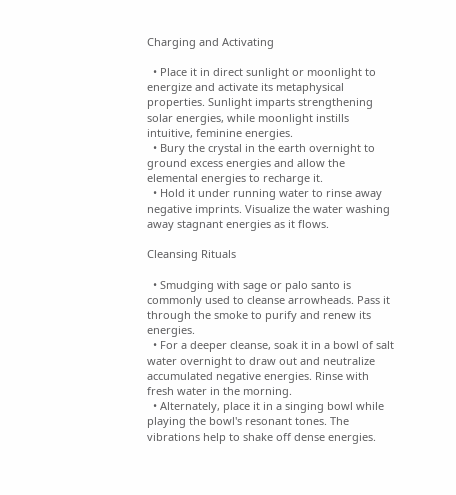Charging and Activating

  • Place it in direct sunlight or moonlight to energize and activate its metaphysical properties. Sunlight imparts strengthening solar energies, while moonlight instills intuitive, feminine energies.
  • Bury the crystal in the earth overnight to ground excess energies and allow the elemental energies to recharge it.
  • Hold it under running water to rinse away negative imprints. Visualize the water washing away stagnant energies as it flows.

Cleansing Rituals

  • Smudging with sage or palo santo is commonly used to cleanse arrowheads. Pass it through the smoke to purify and renew its energies.
  • For a deeper cleanse, soak it in a bowl of salt water overnight to draw out and neutralize accumulated negative energies. Rinse with fresh water in the morning.
  • Alternately, place it in a singing bowl while playing the bowl's resonant tones. The vibrations help to shake off dense energies.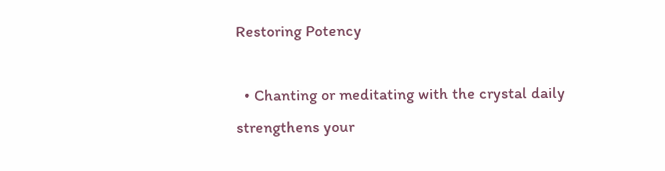Restoring Potency

  • Chanting or meditating with the crystal daily strengthens your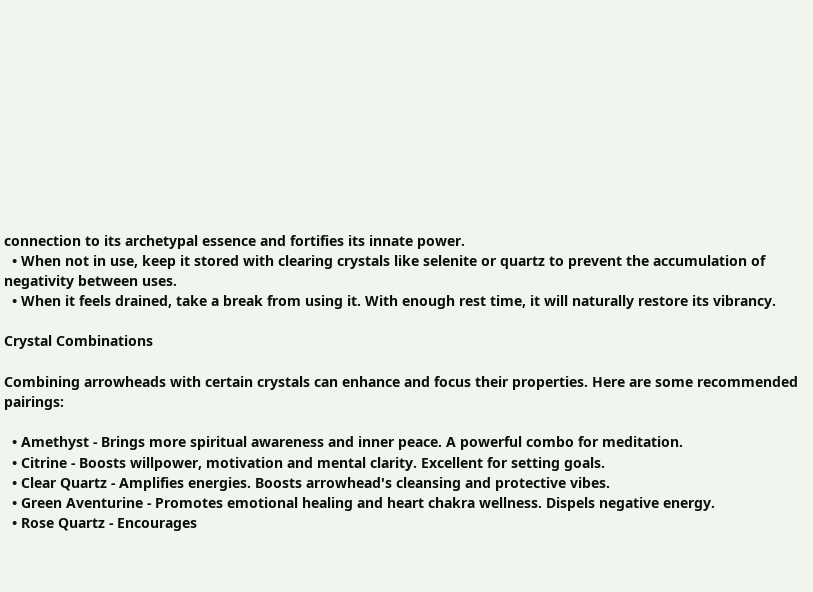connection to its archetypal essence and fortifies its innate power.
  • When not in use, keep it stored with clearing crystals like selenite or quartz to prevent the accumulation of negativity between uses.
  • When it feels drained, take a break from using it. With enough rest time, it will naturally restore its vibrancy.

Crystal Combinations

Combining arrowheads with certain crystals can enhance and focus their properties. Here are some recommended pairings:

  • Amethyst - Brings more spiritual awareness and inner peace. A powerful combo for meditation.
  • Citrine - Boosts willpower, motivation and mental clarity. Excellent for setting goals.
  • Clear Quartz - Amplifies energies. Boosts arrowhead's cleansing and protective vibes.
  • Green Aventurine - Promotes emotional healing and heart chakra wellness. Dispels negative energy.
  • Rose Quartz - Encourages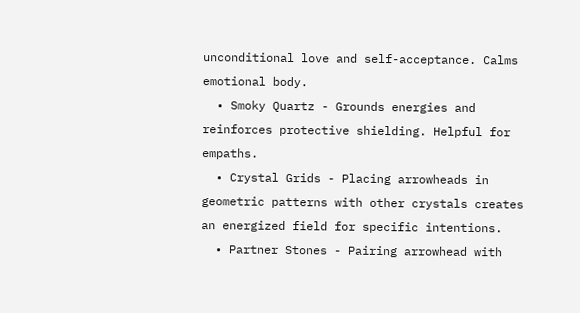unconditional love and self-acceptance. Calms emotional body.
  • Smoky Quartz - Grounds energies and reinforces protective shielding. Helpful for empaths.
  • Crystal Grids - Placing arrowheads in geometric patterns with other crystals creates an energized field for specific intentions.
  • Partner Stones - Pairing arrowhead with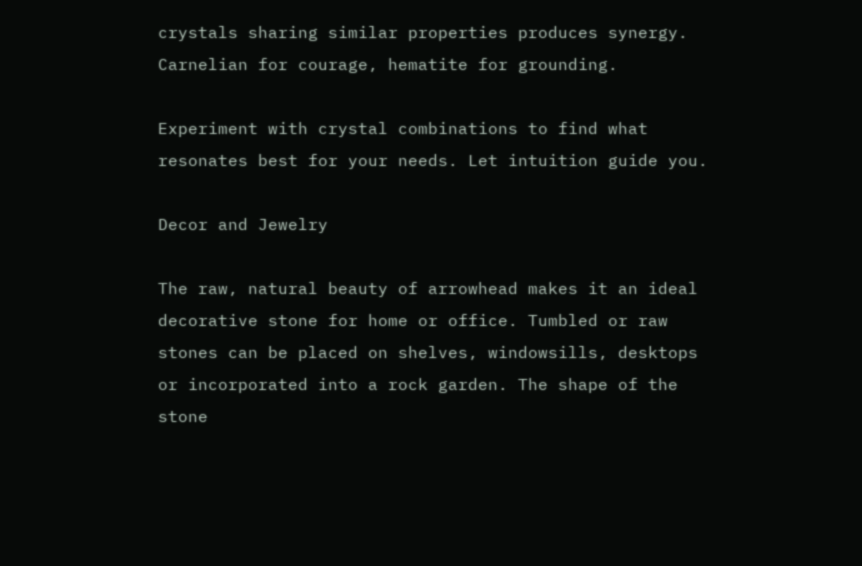crystals sharing similar properties produces synergy. Carnelian for courage, hematite for grounding.

Experiment with crystal combinations to find what resonates best for your needs. Let intuition guide you.

Decor and Jewelry

The raw, natural beauty of arrowhead makes it an ideal decorative stone for home or office. Tumbled or raw stones can be placed on shelves, windowsills, desktops or incorporated into a rock garden. The shape of the stone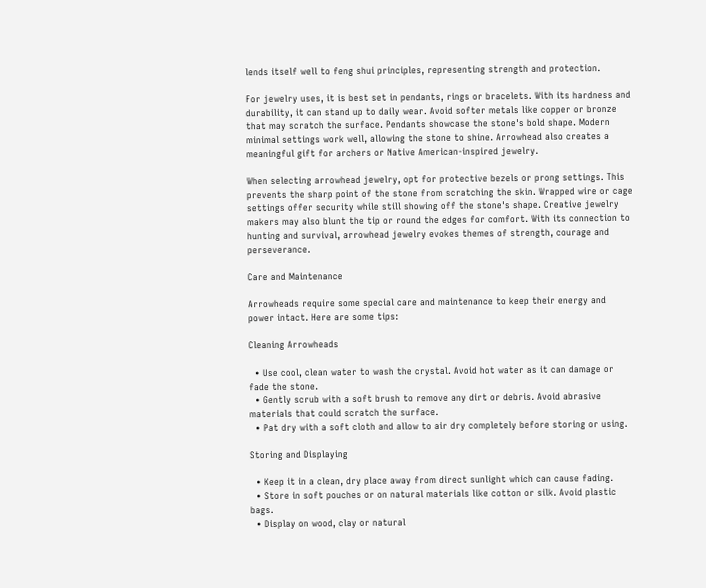lends itself well to feng shui principles, representing strength and protection.

For jewelry uses, it is best set in pendants, rings or bracelets. With its hardness and durability, it can stand up to daily wear. Avoid softer metals like copper or bronze that may scratch the surface. Pendants showcase the stone's bold shape. Modern minimal settings work well, allowing the stone to shine. Arrowhead also creates a meaningful gift for archers or Native American-inspired jewelry.

When selecting arrowhead jewelry, opt for protective bezels or prong settings. This prevents the sharp point of the stone from scratching the skin. Wrapped wire or cage settings offer security while still showing off the stone's shape. Creative jewelry makers may also blunt the tip or round the edges for comfort. With its connection to hunting and survival, arrowhead jewelry evokes themes of strength, courage and perseverance.

Care and Maintenance

Arrowheads require some special care and maintenance to keep their energy and power intact. Here are some tips:

Cleaning Arrowheads

  • Use cool, clean water to wash the crystal. Avoid hot water as it can damage or fade the stone.
  • Gently scrub with a soft brush to remove any dirt or debris. Avoid abrasive materials that could scratch the surface.
  • Pat dry with a soft cloth and allow to air dry completely before storing or using.

Storing and Displaying

  • Keep it in a clean, dry place away from direct sunlight which can cause fading.
  • Store in soft pouches or on natural materials like cotton or silk. Avoid plastic bags.
  • Display on wood, clay or natural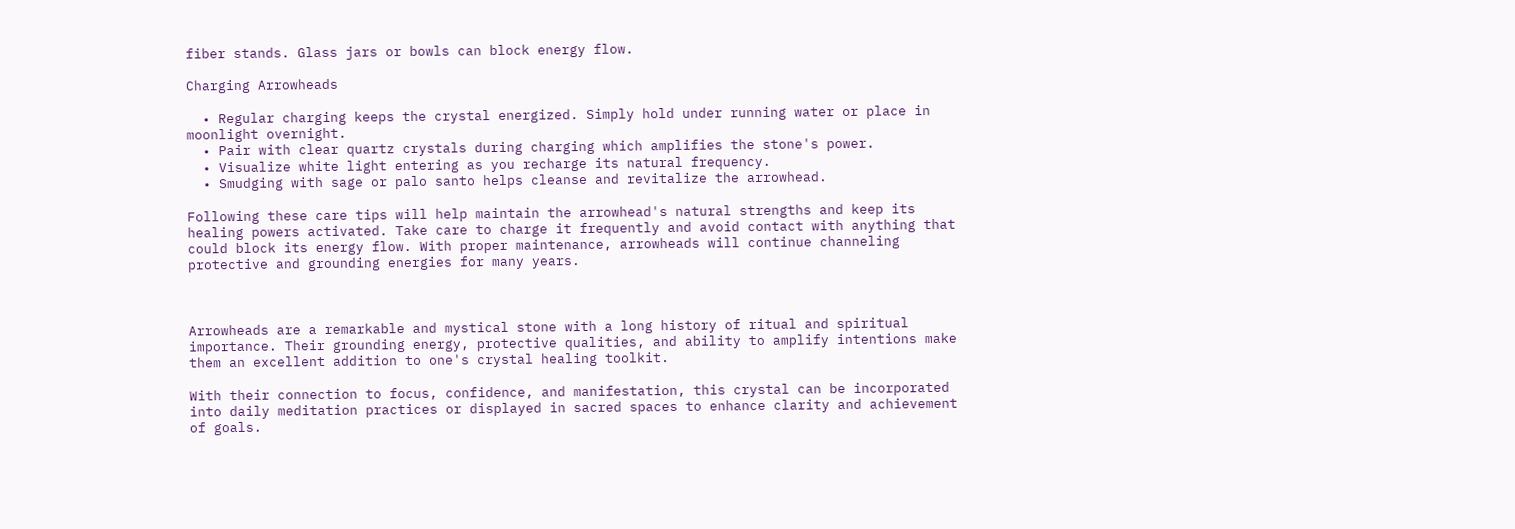fiber stands. Glass jars or bowls can block energy flow.

Charging Arrowheads

  • Regular charging keeps the crystal energized. Simply hold under running water or place in moonlight overnight.
  • Pair with clear quartz crystals during charging which amplifies the stone's power.
  • Visualize white light entering as you recharge its natural frequency.
  • Smudging with sage or palo santo helps cleanse and revitalize the arrowhead.

Following these care tips will help maintain the arrowhead's natural strengths and keep its healing powers activated. Take care to charge it frequently and avoid contact with anything that could block its energy flow. With proper maintenance, arrowheads will continue channeling protective and grounding energies for many years.



Arrowheads are a remarkable and mystical stone with a long history of ritual and spiritual importance. Their grounding energy, protective qualities, and ability to amplify intentions make them an excellent addition to one's crystal healing toolkit.

With their connection to focus, confidence, and manifestation, this crystal can be incorporated into daily meditation practices or displayed in sacred spaces to enhance clarity and achievement of goals.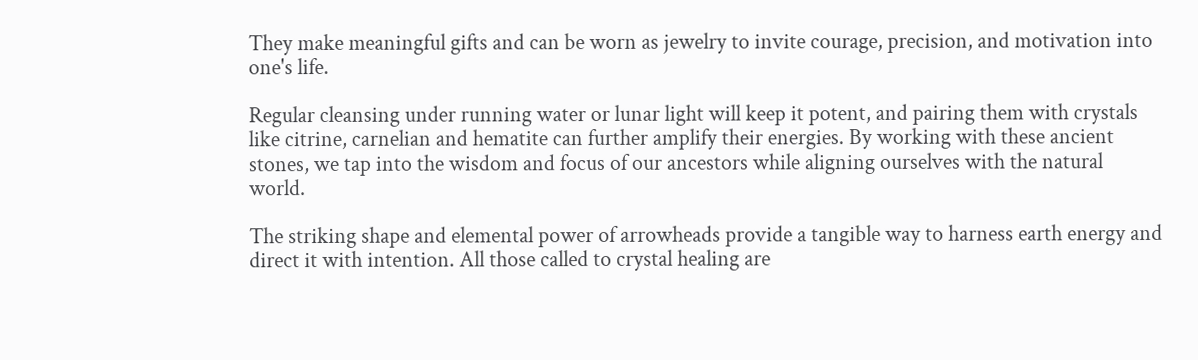They make meaningful gifts and can be worn as jewelry to invite courage, precision, and motivation into one's life.

Regular cleansing under running water or lunar light will keep it potent, and pairing them with crystals like citrine, carnelian and hematite can further amplify their energies. By working with these ancient stones, we tap into the wisdom and focus of our ancestors while aligning ourselves with the natural world.

The striking shape and elemental power of arrowheads provide a tangible way to harness earth energy and direct it with intention. All those called to crystal healing are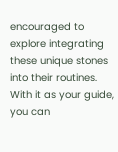encouraged to explore integrating these unique stones into their routines. With it as your guide, you can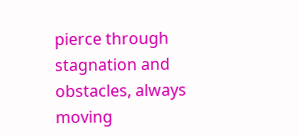pierce through stagnation and obstacles, always moving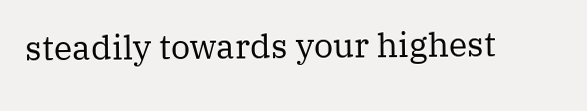steadily towards your highest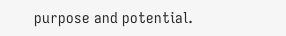purpose and potential.